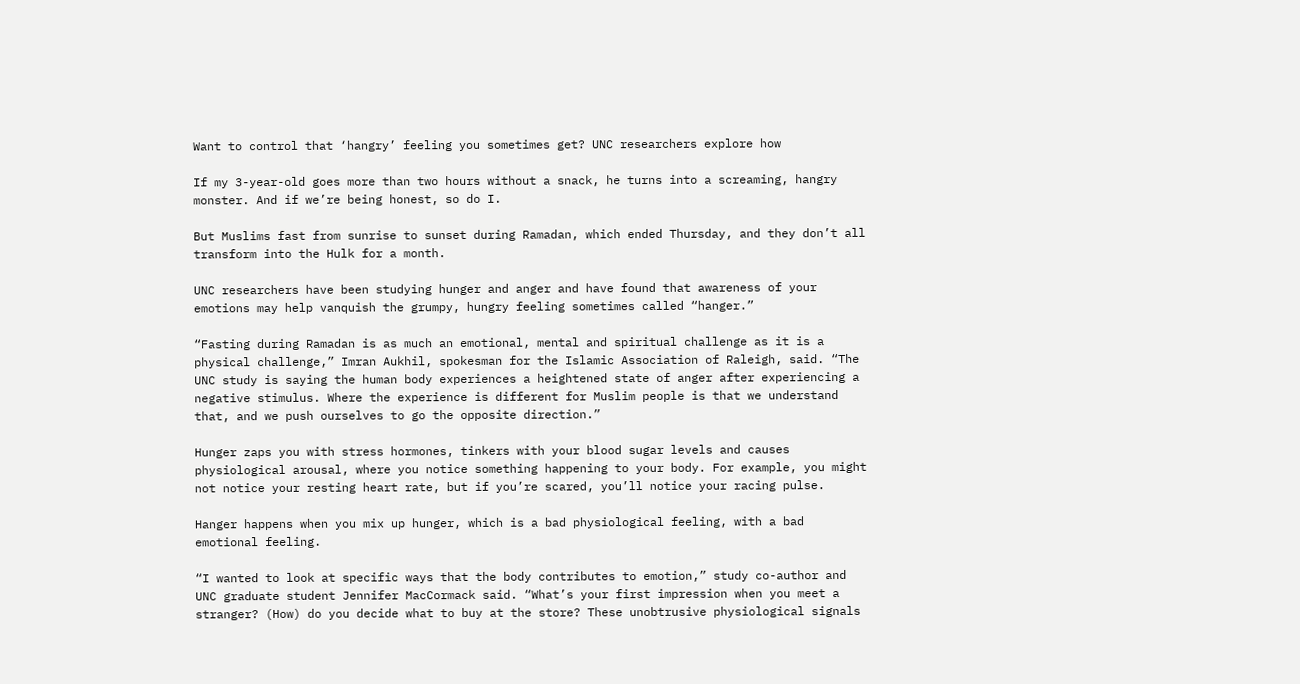Want to control that ‘hangry’ feeling you sometimes get? UNC researchers explore how

If my 3-year-old goes more than two hours without a snack, he turns into a screaming, hangry monster. And if we’re being honest, so do I.

But Muslims fast from sunrise to sunset during Ramadan, which ended Thursday, and they don’t all transform into the Hulk for a month.

UNC researchers have been studying hunger and anger and have found that awareness of your emotions may help vanquish the grumpy, hungry feeling sometimes called “hanger.”

“Fasting during Ramadan is as much an emotional, mental and spiritual challenge as it is a physical challenge,” Imran Aukhil, spokesman for the Islamic Association of Raleigh, said. “The UNC study is saying the human body experiences a heightened state of anger after experiencing a negative stimulus. Where the experience is different for Muslim people is that we understand that, and we push ourselves to go the opposite direction.”

Hunger zaps you with stress hormones, tinkers with your blood sugar levels and causes physiological arousal, where you notice something happening to your body. For example, you might not notice your resting heart rate, but if you’re scared, you’ll notice your racing pulse.

Hanger happens when you mix up hunger, which is a bad physiological feeling, with a bad emotional feeling.

“I wanted to look at specific ways that the body contributes to emotion,” study co-author and UNC graduate student Jennifer MacCormack said. “What’s your first impression when you meet a stranger? (How) do you decide what to buy at the store? These unobtrusive physiological signals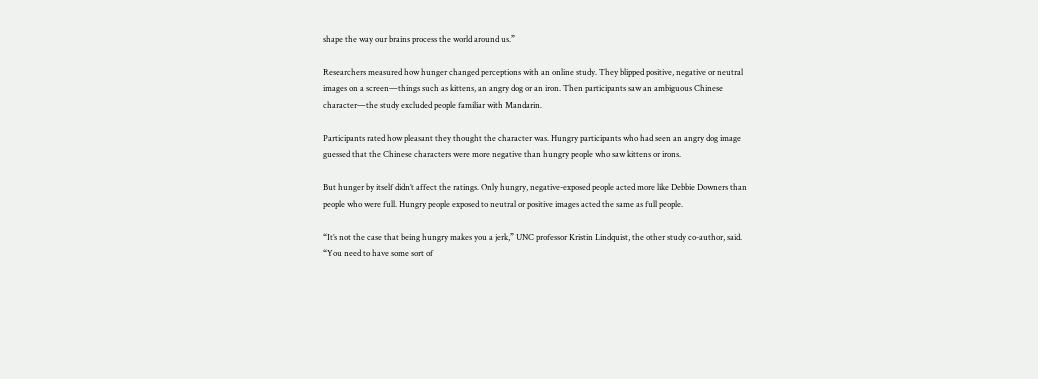shape the way our brains process the world around us.”

Researchers measured how hunger changed perceptions with an online study. They blipped positive, negative or neutral images on a screen—things such as kittens, an angry dog or an iron. Then participants saw an ambiguous Chinese character—the study excluded people familiar with Mandarin.

Participants rated how pleasant they thought the character was. Hungry participants who had seen an angry dog image guessed that the Chinese characters were more negative than hungry people who saw kittens or irons.

But hunger by itself didn’t affect the ratings. Only hungry, negative-exposed people acted more like Debbie Downers than people who were full. Hungry people exposed to neutral or positive images acted the same as full people.

“It’s not the case that being hungry makes you a jerk,” UNC professor Kristin Lindquist, the other study co-author, said. “You need to have some sort of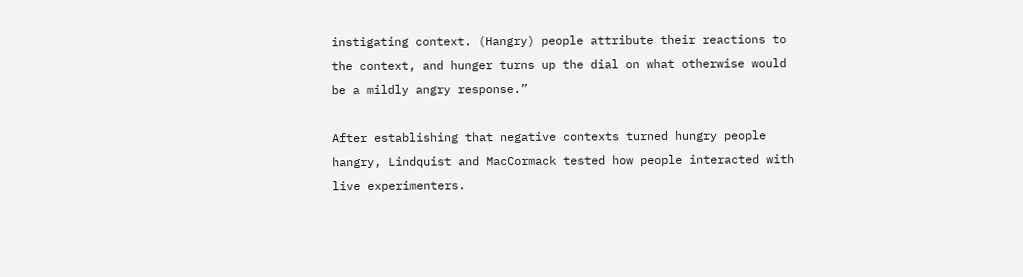instigating context. (Hangry) people attribute their reactions to the context, and hunger turns up the dial on what otherwise would be a mildly angry response.”

After establishing that negative contexts turned hungry people hangry, Lindquist and MacCormack tested how people interacted with live experimenters.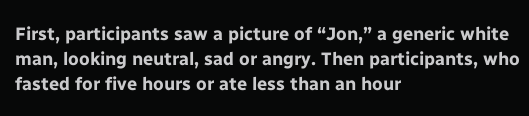First, participants saw a picture of “Jon,” a generic white man, looking neutral, sad or angry. Then participants, who fasted for five hours or ate less than an hour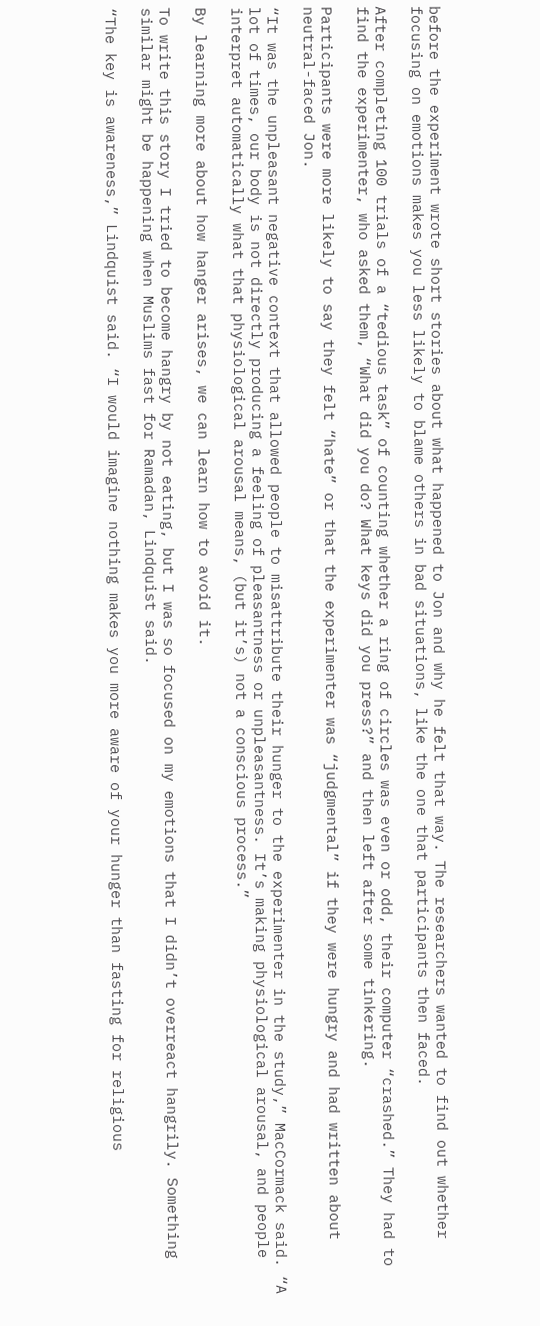before the experiment wrote short stories about what happened to Jon and why he felt that way. The researchers wanted to find out whether focusing on emotions makes you less likely to blame others in bad situations, like the one that participants then faced.

After completing 100 trials of a “tedious task” of counting whether a ring of circles was even or odd, their computer “crashed.” They had to find the experimenter, who asked them, “What did you do? What keys did you press?” and then left after some tinkering.

Participants were more likely to say they felt “hate” or that the experimenter was “judgmental” if they were hungry and had written about neutral-faced Jon.

“It was the unpleasant negative context that allowed people to misattribute their hunger to the experimenter in the study,” MacCormack said. “A lot of times, our body is not directly producing a feeling of pleasantness or unpleasantness. It’s making physiological arousal, and people interpret automatically what that physiological arousal means, (but it’s) not a conscious process.”

By learning more about how hanger arises, we can learn how to avoid it.

To write this story I tried to become hangry by not eating, but I was so focused on my emotions that I didn’t overreact hangrily. Something similar might be happening when Muslims fast for Ramadan, Lindquist said.

“The key is awareness,” Lindquist said. “I would imagine nothing makes you more aware of your hunger than fasting for religious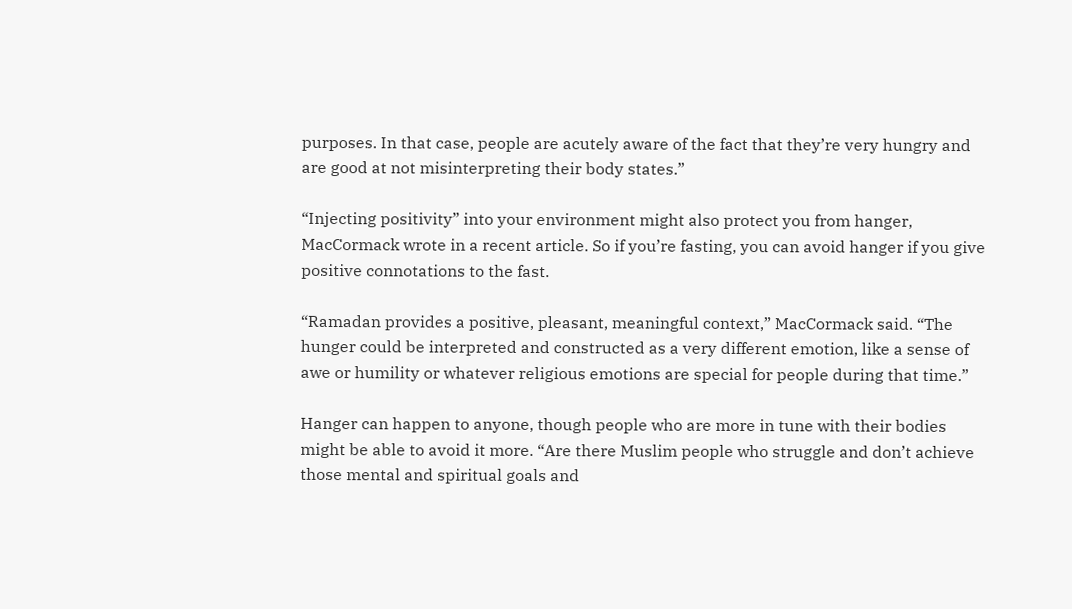purposes. In that case, people are acutely aware of the fact that they’re very hungry and are good at not misinterpreting their body states.”

“Injecting positivity” into your environment might also protect you from hanger, MacCormack wrote in a recent article. So if you’re fasting, you can avoid hanger if you give positive connotations to the fast.

“Ramadan provides a positive, pleasant, meaningful context,” MacCormack said. “The hunger could be interpreted and constructed as a very different emotion, like a sense of awe or humility or whatever religious emotions are special for people during that time.”

Hanger can happen to anyone, though people who are more in tune with their bodies might be able to avoid it more. “Are there Muslim people who struggle and don’t achieve those mental and spiritual goals and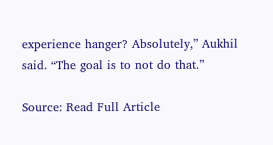experience hanger? Absolutely,” Aukhil said. “The goal is to not do that.”

Source: Read Full Article